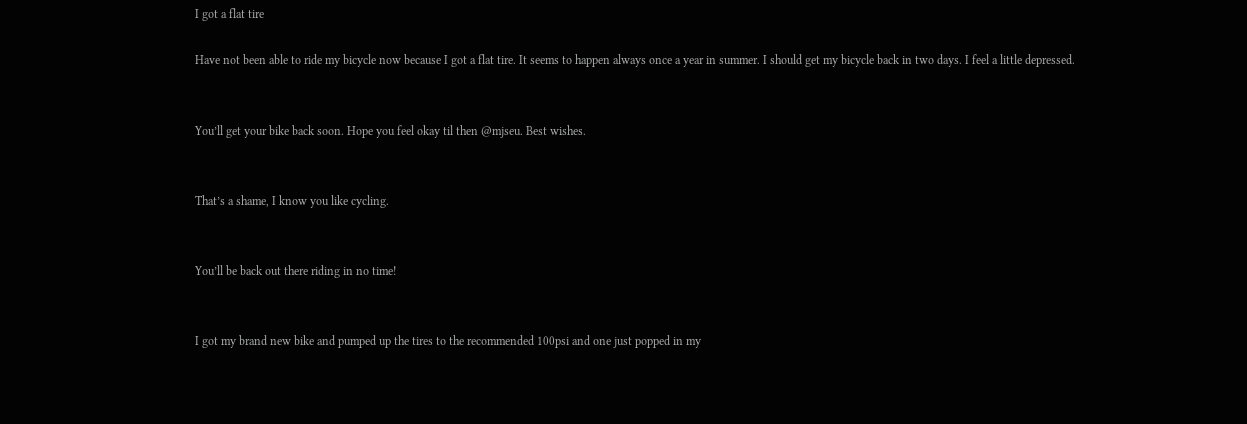I got a flat tire

Have not been able to ride my bicycle now because I got a flat tire. It seems to happen always once a year in summer. I should get my bicycle back in two days. I feel a little depressed.


You’ll get your bike back soon. Hope you feel okay til then @mjseu. Best wishes.


That’s a shame, I know you like cycling.


You’ll be back out there riding in no time!


I got my brand new bike and pumped up the tires to the recommended 100psi and one just popped in my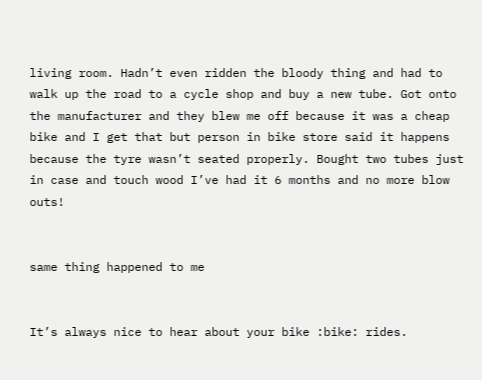living room. Hadn’t even ridden the bloody thing and had to walk up the road to a cycle shop and buy a new tube. Got onto the manufacturer and they blew me off because it was a cheap bike and I get that but person in bike store said it happens because the tyre wasn’t seated properly. Bought two tubes just in case and touch wood I’ve had it 6 months and no more blow outs!


same thing happened to me


It’s always nice to hear about your bike :bike: rides.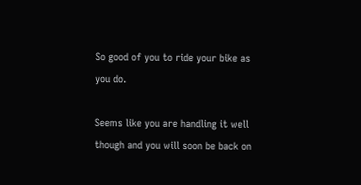So good of you to ride your bike as you do.

Seems like you are handling it well though and you will soon be back on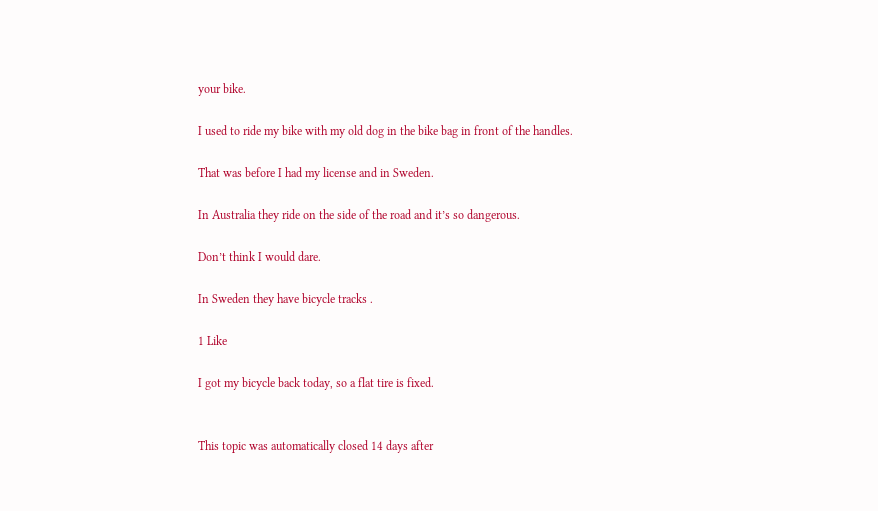your bike.

I used to ride my bike with my old dog in the bike bag in front of the handles.

That was before I had my license and in Sweden.

In Australia they ride on the side of the road and it’s so dangerous.

Don’t think I would dare.

In Sweden they have bicycle tracks .

1 Like

I got my bicycle back today, so a flat tire is fixed.


This topic was automatically closed 14 days after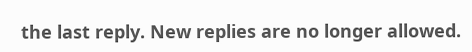the last reply. New replies are no longer allowed.